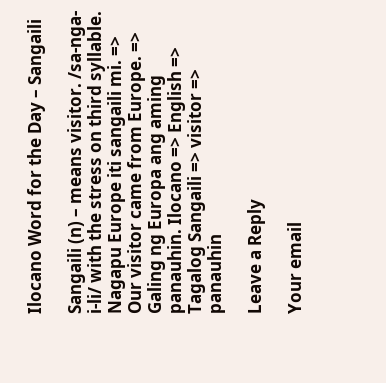Ilocano Word for the Day – Sangaili

Sangaili (n) – means visitor. /sa-nga-i-li/ with the stress on third syllable. Nagapu Europe iti sangaili mi. => Our visitor came from Europe. => Galing ng Europa ang aming panauhin. Ilocano => English => Tagalog Sangaili => visitor => panauhin

Leave a Reply

Your email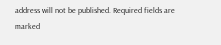address will not be published. Required fields are marked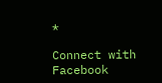*

Connect with Facebook